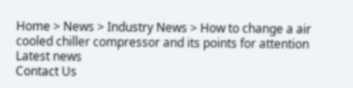Home > News > Industry News > How to change a air cooled chiller compressor and its points for attention
Latest news
Contact Us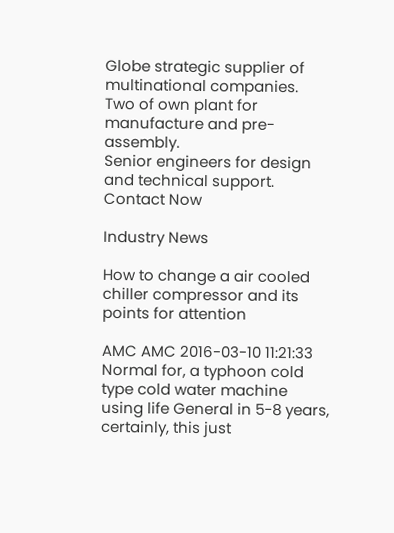Globe strategic supplier of multinational companies.
Two of own plant for manufacture and pre-assembly.
Senior engineers for design and technical support.
Contact Now

Industry News

How to change a air cooled chiller compressor and its points for attention

AMC AMC 2016-03-10 11:21:33
Normal for, a typhoon cold type cold water machine using life General in 5-8 years, certainly, this just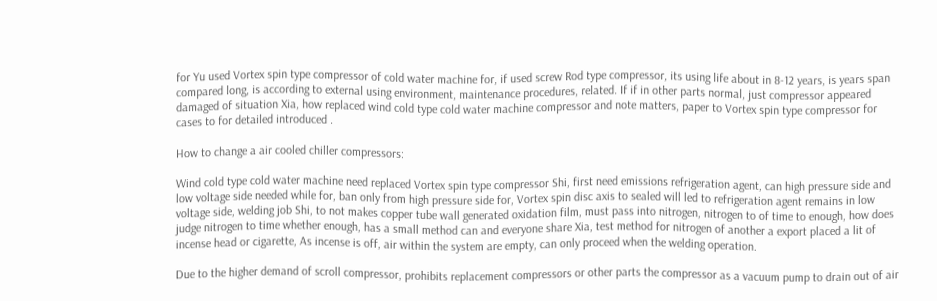for Yu used Vortex spin type compressor of cold water machine for, if used screw Rod type compressor, its using life about in 8-12 years, is years span compared long, is according to external using environment, maintenance procedures, related. If if in other parts normal, just compressor appeared damaged of situation Xia, how replaced wind cold type cold water machine compressor and note matters, paper to Vortex spin type compressor for cases to for detailed introduced .

How to change a air cooled chiller compressors:

Wind cold type cold water machine need replaced Vortex spin type compressor Shi, first need emissions refrigeration agent, can high pressure side and low voltage side needed while for, ban only from high pressure side for, Vortex spin disc axis to sealed will led to refrigeration agent remains in low voltage side, welding job Shi, to not makes copper tube wall generated oxidation film, must pass into nitrogen, nitrogen to of time to enough, how does judge nitrogen to time whether enough, has a small method can and everyone share Xia, test method for nitrogen of another a export placed a lit of incense head or cigarette, As incense is off, air within the system are empty, can only proceed when the welding operation.

Due to the higher demand of scroll compressor, prohibits replacement compressors or other parts the compressor as a vacuum pump to drain out of air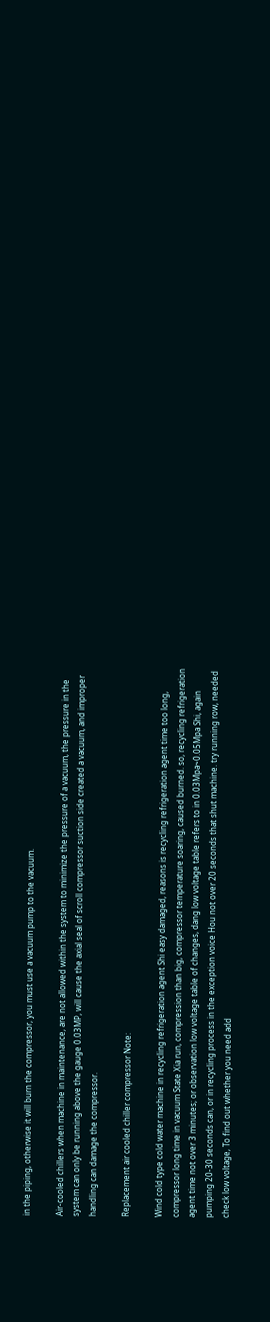in the piping, otherwise it will burn the compressor, you must use a vacuum pump to the vacuum.

Air-cooled chillers when machine in maintenance, are not allowed within the system to minimize the pressure of a vacuum, the pressure in the system can only be running above the gauge 0.03MP, will cause the axial seal of scroll compressor suction side created a vacuum, and improper handling can damage the compressor.

Replacement air cooled chiller compressor Note:

Wind cold type cold water machine in recycling refrigeration agent Shi easy damaged, reasons is recycling refrigeration agent time too long, compressor long time in vacuum State Xia run, compression than big, compressor temperature soaring, caused burned. so, recycling refrigeration agent time not over 3 minutes; or observation low voltage table of changes, dang low voltage table refers to in 0.03Mpa~0.05Mpa Shi, again pumping 20-30 seconds can, or in recycling process in the exception voice Hou not over 20 seconds that shut machine. try running row, needed check low voltage, To find out whether you need add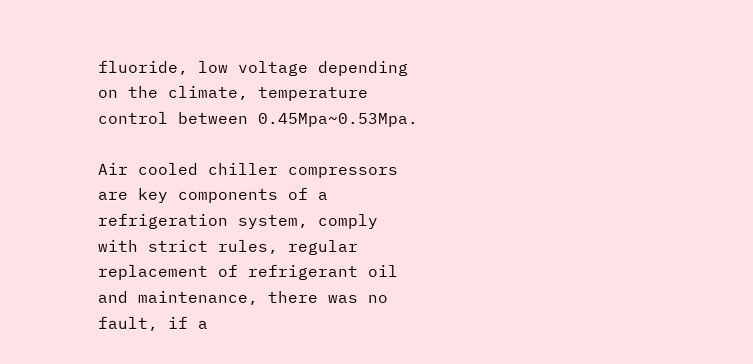fluoride, low voltage depending on the climate, temperature control between 0.45Mpa~0.53Mpa.

Air cooled chiller compressors are key components of a refrigeration system, comply with strict rules, regular replacement of refrigerant oil and maintenance, there was no fault, if a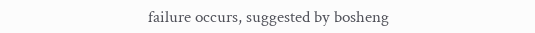failure occurs, suggested by bosheng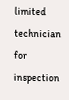limited technician for inspection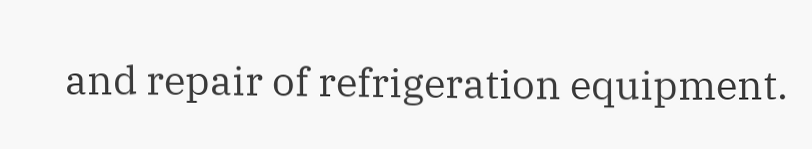and repair of refrigeration equipment.